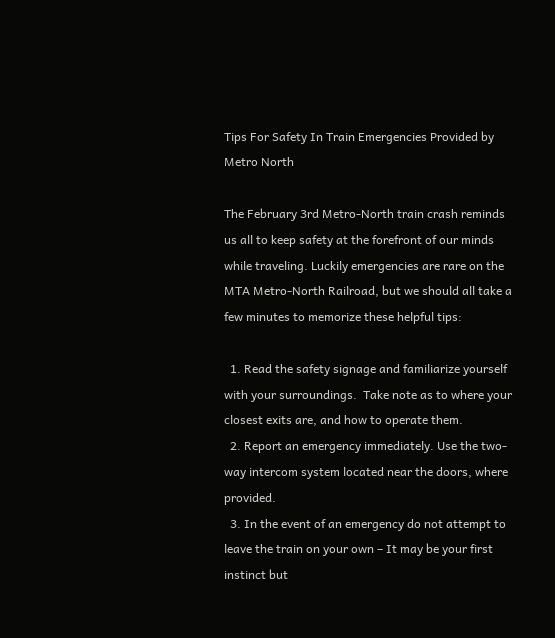Tips For Safety In Train Emergencies Provided by Metro North

The February 3rd Metro-North train crash reminds us all to keep safety at the forefront of our minds while traveling. Luckily emergencies are rare on the MTA Metro-North Railroad, but we should all take a few minutes to memorize these helpful tips:

  1. Read the safety signage and familiarize yourself with your surroundings.  Take note as to where your closest exits are, and how to operate them.
  2. Report an emergency immediately. Use the two-way intercom system located near the doors, where provided.
  3. In the event of an emergency do not attempt to leave the train on your own – It may be your first instinct but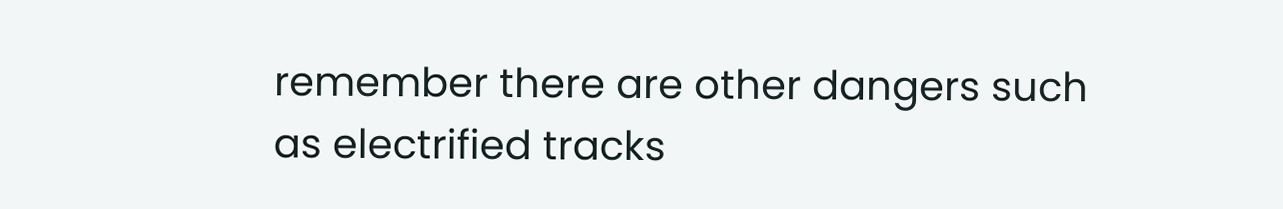remember there are other dangers such as electrified tracks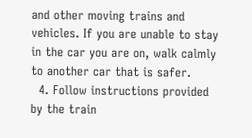and other moving trains and vehicles. If you are unable to stay in the car you are on, walk calmly to another car that is safer.
  4. Follow instructions provided by the train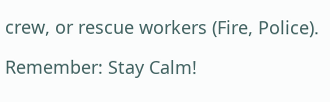crew, or rescue workers (Fire, Police).

Remember: Stay Calm!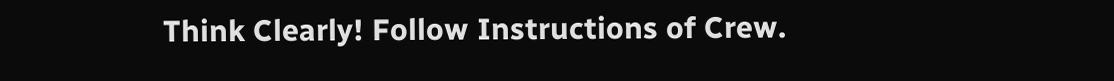Think Clearly! Follow Instructions of Crew.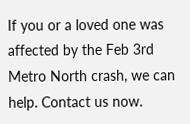If you or a loved one was affected by the Feb 3rd Metro North crash, we can help. Contact us now.